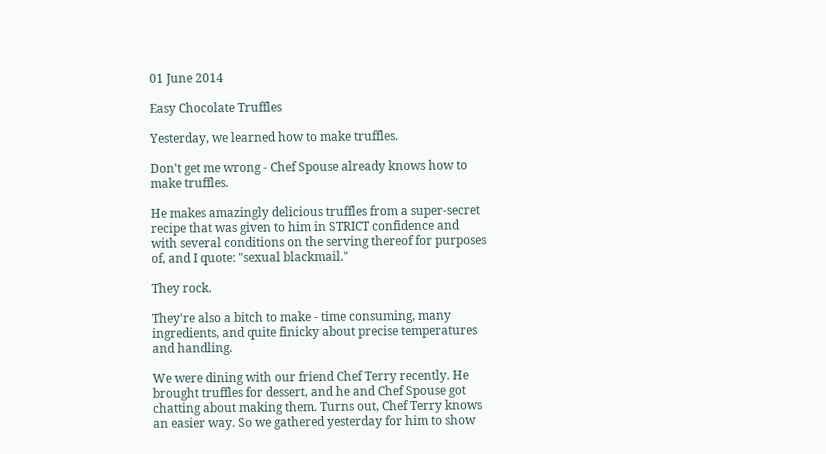01 June 2014

Easy Chocolate Truffles

Yesterday, we learned how to make truffles.

Don't get me wrong - Chef Spouse already knows how to make truffles.

He makes amazingly delicious truffles from a super-secret recipe that was given to him in STRICT confidence and with several conditions on the serving thereof for purposes of, and I quote: "sexual blackmail."

They rock.

They're also a bitch to make - time consuming, many ingredients, and quite finicky about precise temperatures and handling.

We were dining with our friend Chef Terry recently. He brought truffles for dessert, and he and Chef Spouse got chatting about making them. Turns out, Chef Terry knows an easier way. So we gathered yesterday for him to show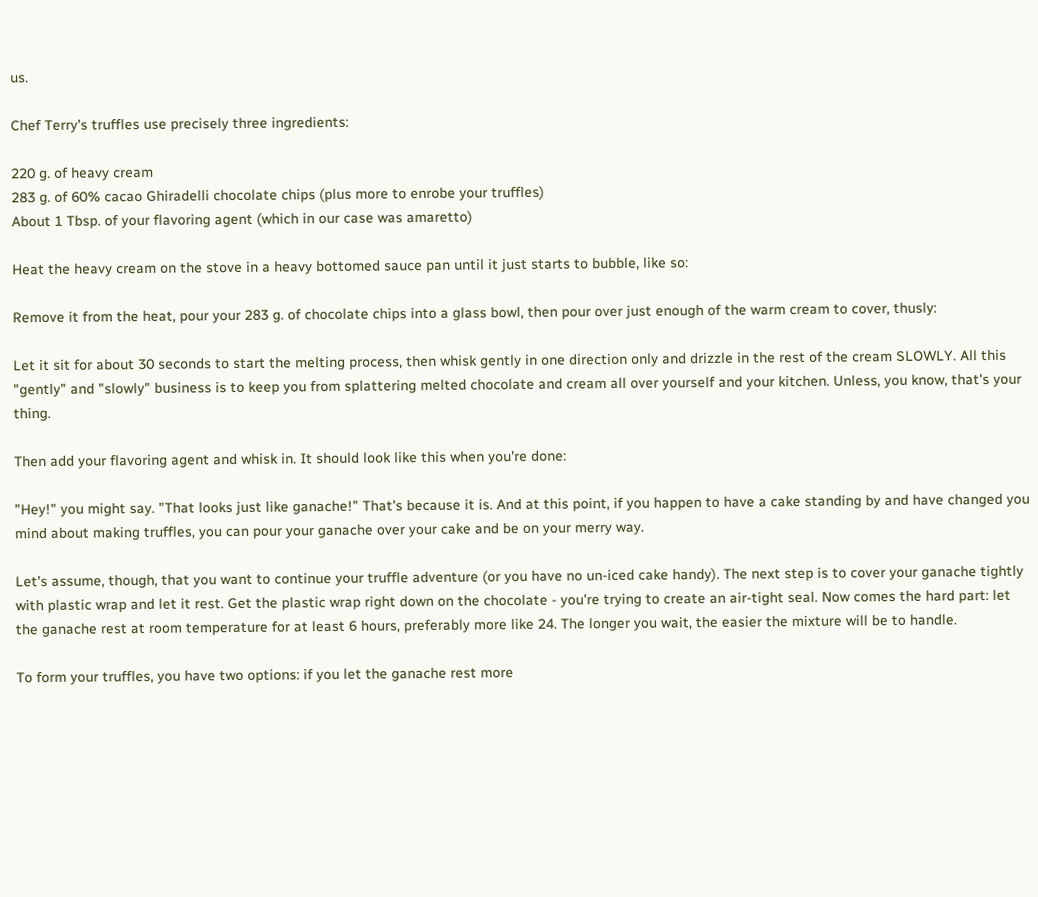us.

Chef Terry's truffles use precisely three ingredients:

220 g. of heavy cream
283 g. of 60% cacao Ghiradelli chocolate chips (plus more to enrobe your truffles)
About 1 Tbsp. of your flavoring agent (which in our case was amaretto)

Heat the heavy cream on the stove in a heavy bottomed sauce pan until it just starts to bubble, like so:

Remove it from the heat, pour your 283 g. of chocolate chips into a glass bowl, then pour over just enough of the warm cream to cover, thusly:

Let it sit for about 30 seconds to start the melting process, then whisk gently in one direction only and drizzle in the rest of the cream SLOWLY. All this "gently" and "slowly" business is to keep you from splattering melted chocolate and cream all over yourself and your kitchen. Unless, you know, that's your thing.

Then add your flavoring agent and whisk in. It should look like this when you're done:

"Hey!" you might say. "That looks just like ganache!" That's because it is. And at this point, if you happen to have a cake standing by and have changed you mind about making truffles, you can pour your ganache over your cake and be on your merry way.

Let's assume, though, that you want to continue your truffle adventure (or you have no un-iced cake handy). The next step is to cover your ganache tightly with plastic wrap and let it rest. Get the plastic wrap right down on the chocolate - you're trying to create an air-tight seal. Now comes the hard part: let the ganache rest at room temperature for at least 6 hours, preferably more like 24. The longer you wait, the easier the mixture will be to handle.

To form your truffles, you have two options: if you let the ganache rest more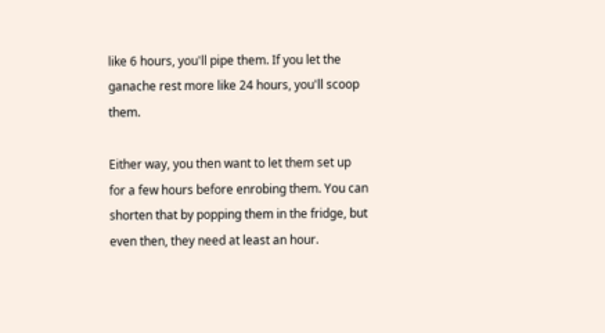like 6 hours, you'll pipe them. If you let the ganache rest more like 24 hours, you'll scoop them.

Either way, you then want to let them set up for a few hours before enrobing them. You can shorten that by popping them in the fridge, but even then, they need at least an hour.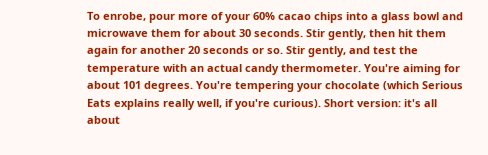To enrobe, pour more of your 60% cacao chips into a glass bowl and microwave them for about 30 seconds. Stir gently, then hit them again for another 20 seconds or so. Stir gently, and test the temperature with an actual candy thermometer. You're aiming for about 101 degrees. You're tempering your chocolate (which Serious Eats explains really well, if you're curious). Short version: it's all about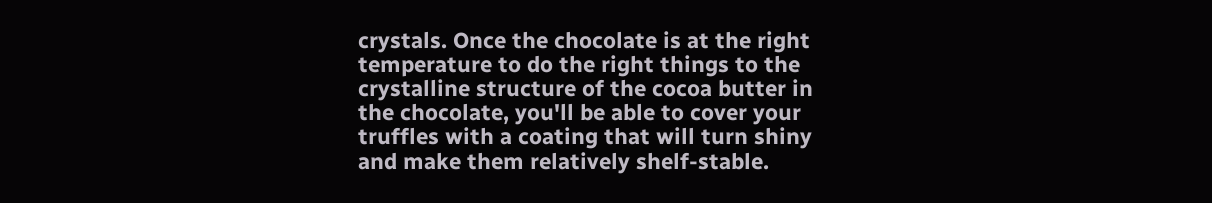crystals. Once the chocolate is at the right temperature to do the right things to the crystalline structure of the cocoa butter in the chocolate, you'll be able to cover your truffles with a coating that will turn shiny and make them relatively shelf-stable.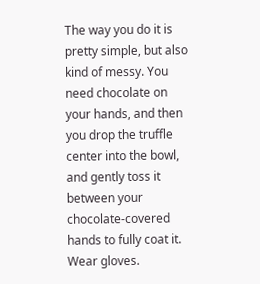The way you do it is pretty simple, but also kind of messy. You need chocolate on your hands, and then you drop the truffle center into the bowl, and gently toss it between your chocolate-covered hands to fully coat it. Wear gloves.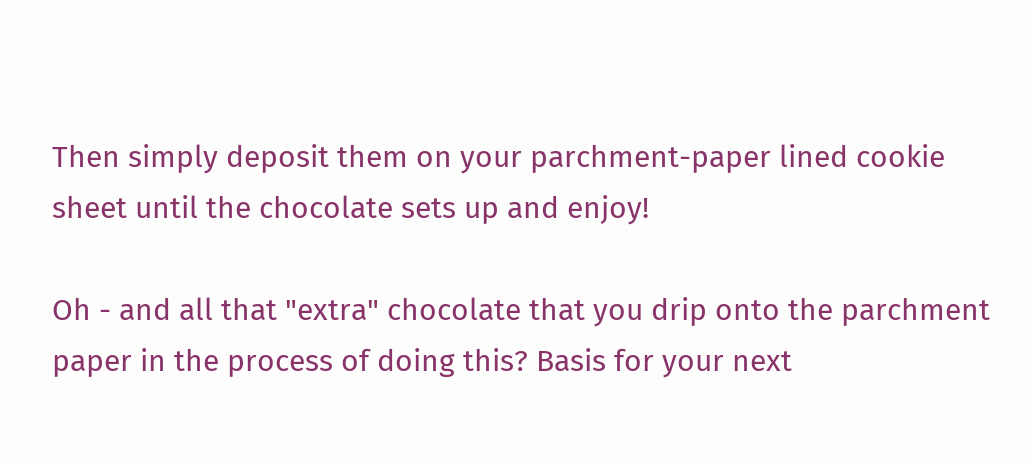Then simply deposit them on your parchment-paper lined cookie sheet until the chocolate sets up and enjoy!

Oh - and all that "extra" chocolate that you drip onto the parchment paper in the process of doing this? Basis for your next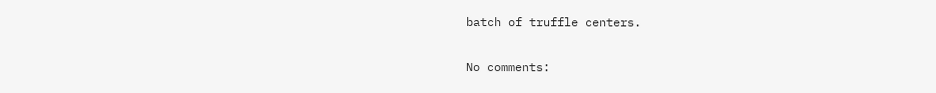batch of truffle centers.

No comments: